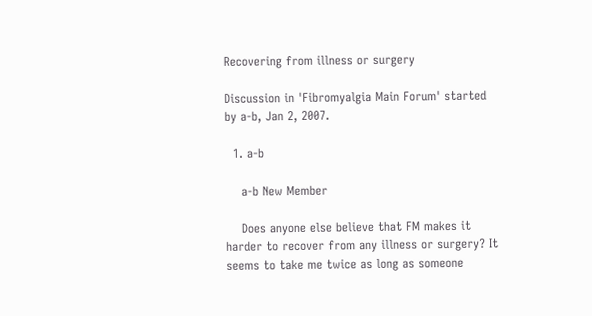Recovering from illness or surgery

Discussion in 'Fibromyalgia Main Forum' started by a-b, Jan 2, 2007.

  1. a-b

    a-b New Member

    Does anyone else believe that FM makes it harder to recover from any illness or surgery? It seems to take me twice as long as someone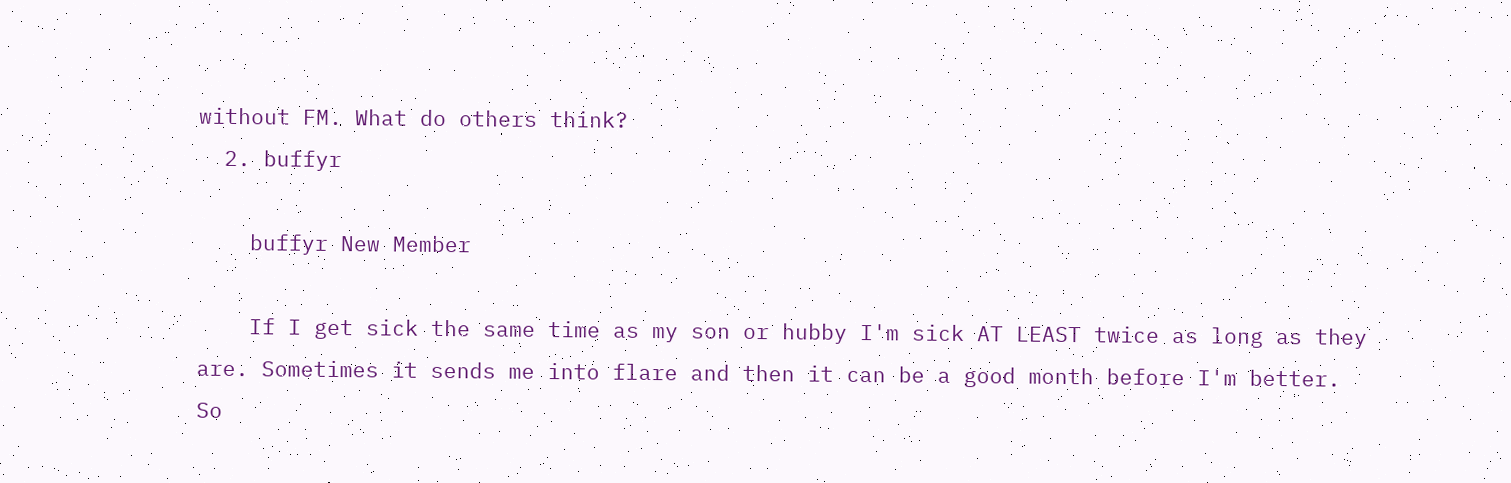without FM. What do others think?
  2. buffyr

    buffyr New Member

    If I get sick the same time as my son or hubby I'm sick AT LEAST twice as long as they are. Sometimes it sends me into flare and then it can be a good month before I'm better. So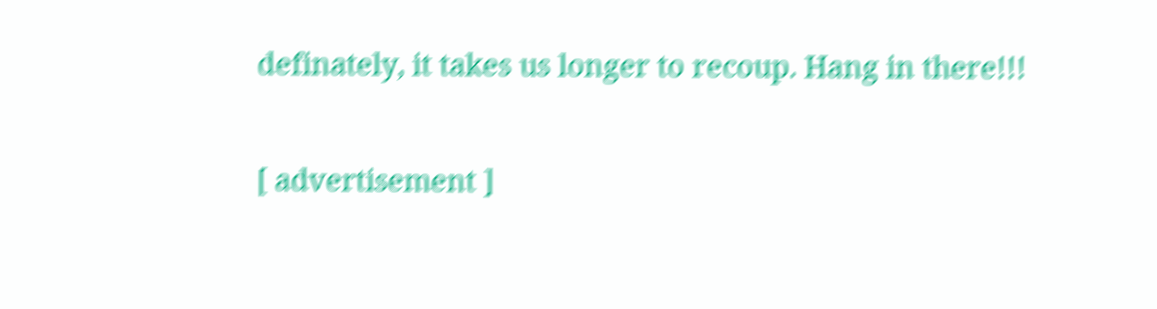definately, it takes us longer to recoup. Hang in there!!!

[ advertisement ]